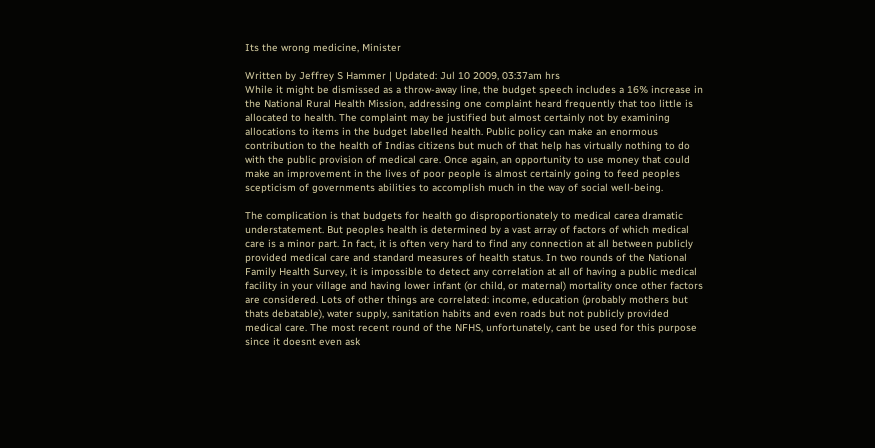Its the wrong medicine, Minister

Written by Jeffrey S Hammer | Updated: Jul 10 2009, 03:37am hrs
While it might be dismissed as a throw-away line, the budget speech includes a 16% increase in the National Rural Health Mission, addressing one complaint heard frequently that too little is allocated to health. The complaint may be justified but almost certainly not by examining allocations to items in the budget labelled health. Public policy can make an enormous contribution to the health of Indias citizens but much of that help has virtually nothing to do with the public provision of medical care. Once again, an opportunity to use money that could make an improvement in the lives of poor people is almost certainly going to feed peoples scepticism of governments abilities to accomplish much in the way of social well-being.

The complication is that budgets for health go disproportionately to medical carea dramatic understatement. But peoples health is determined by a vast array of factors of which medical care is a minor part. In fact, it is often very hard to find any connection at all between publicly provided medical care and standard measures of health status. In two rounds of the National Family Health Survey, it is impossible to detect any correlation at all of having a public medical facility in your village and having lower infant (or child, or maternal) mortality once other factors are considered. Lots of other things are correlated: income, education (probably mothers but thats debatable), water supply, sanitation habits and even roads but not publicly provided medical care. The most recent round of the NFHS, unfortunately, cant be used for this purpose since it doesnt even ask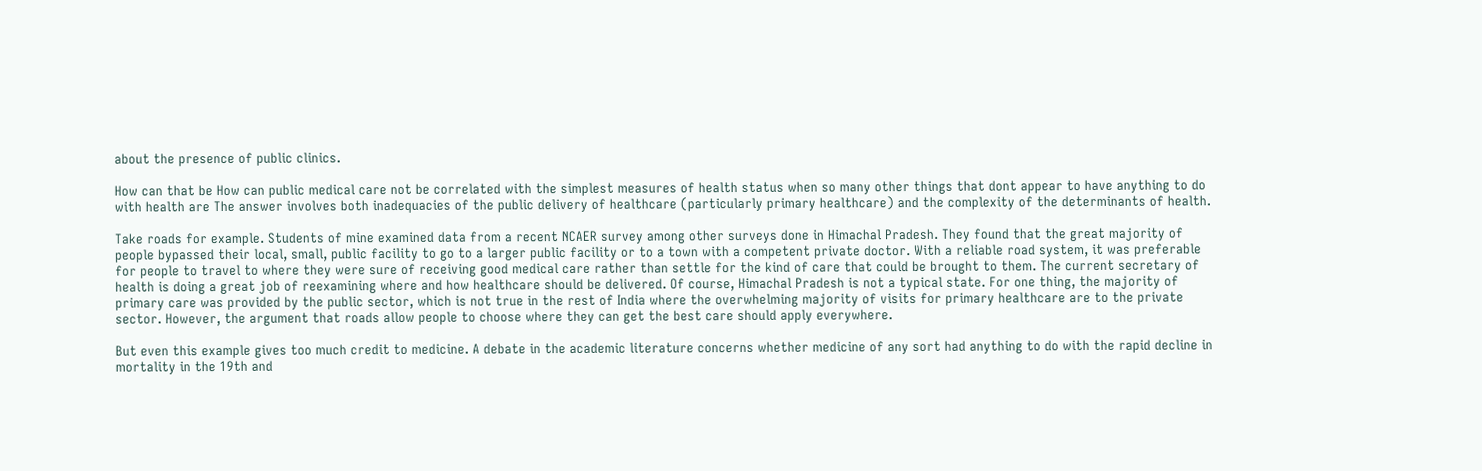about the presence of public clinics.

How can that be How can public medical care not be correlated with the simplest measures of health status when so many other things that dont appear to have anything to do with health are The answer involves both inadequacies of the public delivery of healthcare (particularly primary healthcare) and the complexity of the determinants of health.

Take roads for example. Students of mine examined data from a recent NCAER survey among other surveys done in Himachal Pradesh. They found that the great majority of people bypassed their local, small, public facility to go to a larger public facility or to a town with a competent private doctor. With a reliable road system, it was preferable for people to travel to where they were sure of receiving good medical care rather than settle for the kind of care that could be brought to them. The current secretary of health is doing a great job of reexamining where and how healthcare should be delivered. Of course, Himachal Pradesh is not a typical state. For one thing, the majority of primary care was provided by the public sector, which is not true in the rest of India where the overwhelming majority of visits for primary healthcare are to the private sector. However, the argument that roads allow people to choose where they can get the best care should apply everywhere.

But even this example gives too much credit to medicine. A debate in the academic literature concerns whether medicine of any sort had anything to do with the rapid decline in mortality in the 19th and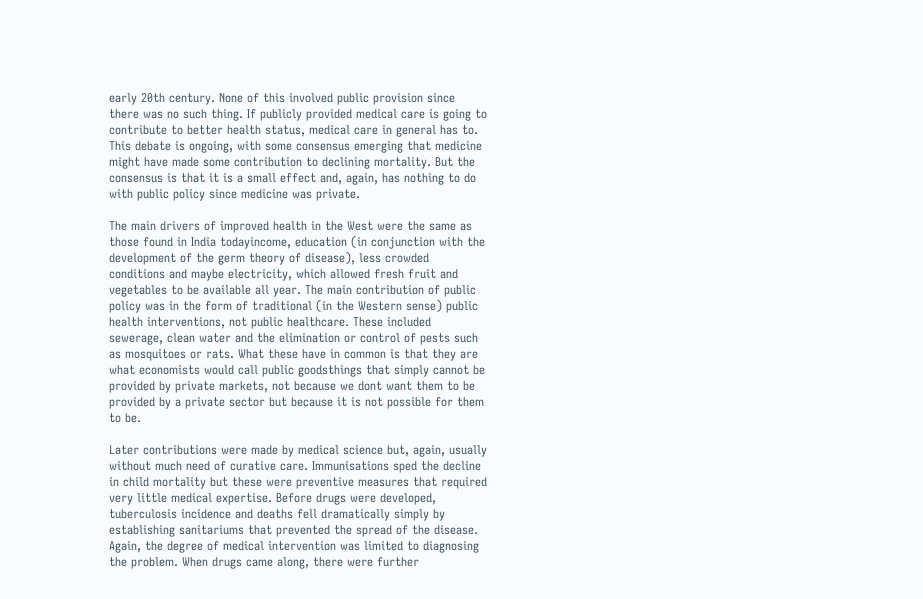early 20th century. None of this involved public provision since there was no such thing. If publicly provided medical care is going to contribute to better health status, medical care in general has to. This debate is ongoing, with some consensus emerging that medicine might have made some contribution to declining mortality. But the consensus is that it is a small effect and, again, has nothing to do with public policy since medicine was private.

The main drivers of improved health in the West were the same as those found in India todayincome, education (in conjunction with the development of the germ theory of disease), less crowded conditions and maybe electricity, which allowed fresh fruit and vegetables to be available all year. The main contribution of public policy was in the form of traditional (in the Western sense) public health interventions, not public healthcare. These included sewerage, clean water and the elimination or control of pests such as mosquitoes or rats. What these have in common is that they are what economists would call public goodsthings that simply cannot be provided by private markets, not because we dont want them to be provided by a private sector but because it is not possible for them to be.

Later contributions were made by medical science but, again, usually without much need of curative care. Immunisations sped the decline in child mortality but these were preventive measures that required very little medical expertise. Before drugs were developed, tuberculosis incidence and deaths fell dramatically simply by establishing sanitariums that prevented the spread of the disease. Again, the degree of medical intervention was limited to diagnosing the problem. When drugs came along, there were further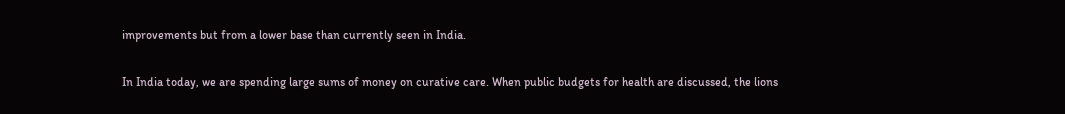improvements but from a lower base than currently seen in India.

In India today, we are spending large sums of money on curative care. When public budgets for health are discussed, the lions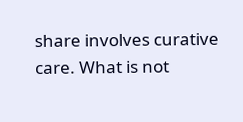share involves curative care. What is not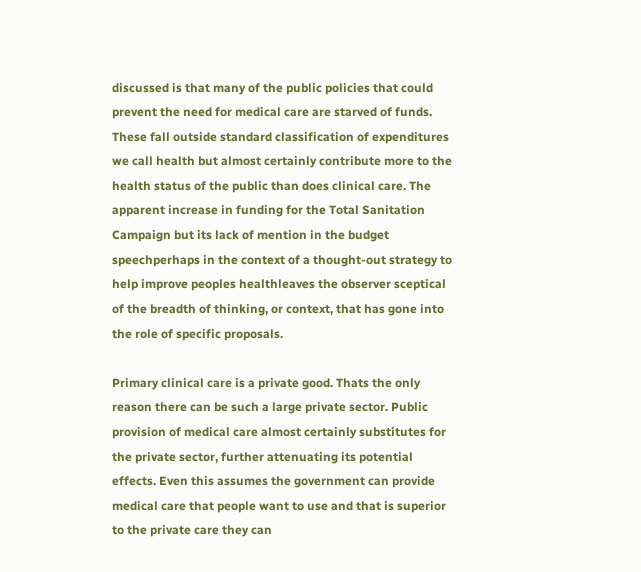discussed is that many of the public policies that could prevent the need for medical care are starved of funds. These fall outside standard classification of expenditures we call health but almost certainly contribute more to the health status of the public than does clinical care. The apparent increase in funding for the Total Sanitation Campaign but its lack of mention in the budget speechperhaps in the context of a thought-out strategy to help improve peoples healthleaves the observer sceptical of the breadth of thinking, or context, that has gone into the role of specific proposals.

Primary clinical care is a private good. Thats the only reason there can be such a large private sector. Public provision of medical care almost certainly substitutes for the private sector, further attenuating its potential effects. Even this assumes the government can provide medical care that people want to use and that is superior to the private care they can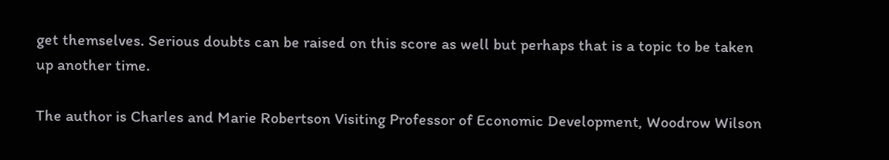get themselves. Serious doubts can be raised on this score as well but perhaps that is a topic to be taken up another time.

The author is Charles and Marie Robertson Visiting Professor of Economic Development, Woodrow Wilson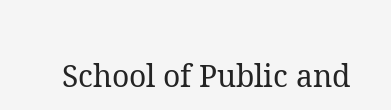School of Public and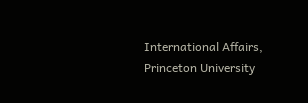International Affairs, Princeton University